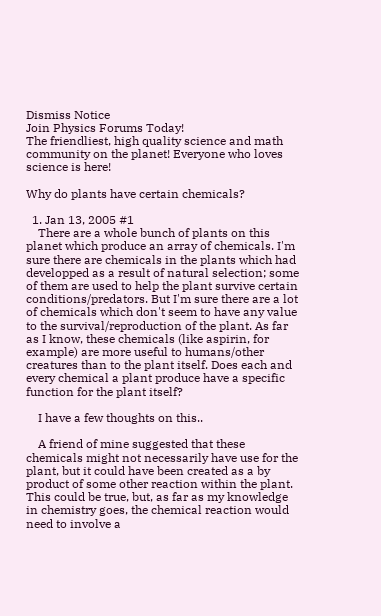Dismiss Notice
Join Physics Forums Today!
The friendliest, high quality science and math community on the planet! Everyone who loves science is here!

Why do plants have certain chemicals?

  1. Jan 13, 2005 #1
    There are a whole bunch of plants on this planet which produce an array of chemicals. I'm sure there are chemicals in the plants which had developped as a result of natural selection; some of them are used to help the plant survive certain conditions/predators. But I'm sure there are a lot of chemicals which don't seem to have any value to the survival/reproduction of the plant. As far as I know, these chemicals (like aspirin, for example) are more useful to humans/other creatures than to the plant itself. Does each and every chemical a plant produce have a specific function for the plant itself?

    I have a few thoughts on this..

    A friend of mine suggested that these chemicals might not necessarily have use for the plant, but it could have been created as a by product of some other reaction within the plant. This could be true, but, as far as my knowledge in chemistry goes, the chemical reaction would need to involve a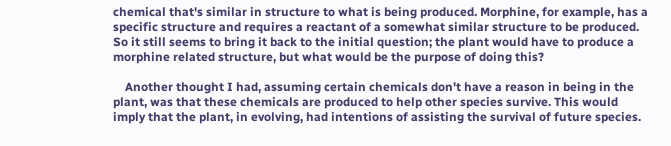chemical that's similar in structure to what is being produced. Morphine, for example, has a specific structure and requires a reactant of a somewhat similar structure to be produced. So it still seems to bring it back to the initial question; the plant would have to produce a morphine related structure, but what would be the purpose of doing this?

    Another thought I had, assuming certain chemicals don't have a reason in being in the plant, was that these chemicals are produced to help other species survive. This would imply that the plant, in evolving, had intentions of assisting the survival of future species.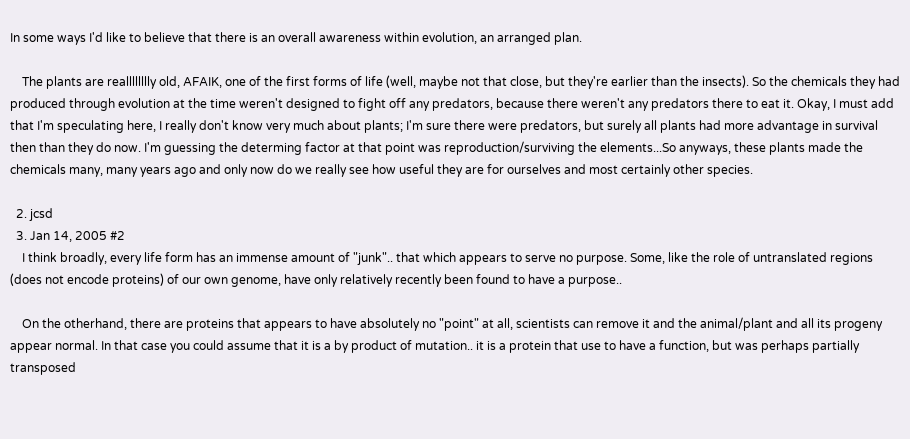In some ways I'd like to believe that there is an overall awareness within evolution, an arranged plan.

    The plants are realllllllly old, AFAIK, one of the first forms of life (well, maybe not that close, but they're earlier than the insects). So the chemicals they had produced through evolution at the time weren't designed to fight off any predators, because there weren't any predators there to eat it. Okay, I must add that I'm speculating here, I really don't know very much about plants; I'm sure there were predators, but surely all plants had more advantage in survival then than they do now. I'm guessing the determing factor at that point was reproduction/surviving the elements...So anyways, these plants made the chemicals many, many years ago and only now do we really see how useful they are for ourselves and most certainly other species.

  2. jcsd
  3. Jan 14, 2005 #2
    I think broadly, every life form has an immense amount of "junk".. that which appears to serve no purpose. Some, like the role of untranslated regions (does not encode proteins) of our own genome, have only relatively recently been found to have a purpose..

    On the otherhand, there are proteins that appears to have absolutely no "point" at all, scientists can remove it and the animal/plant and all its progeny appear normal. In that case you could assume that it is a by product of mutation.. it is a protein that use to have a function, but was perhaps partially transposed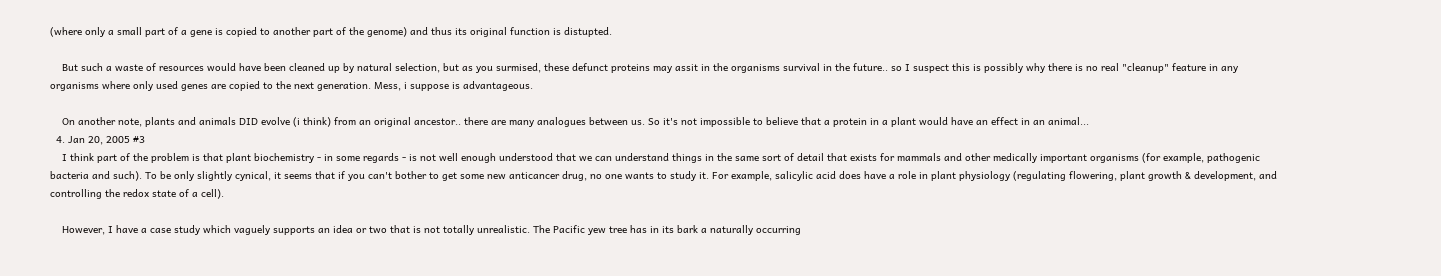(where only a small part of a gene is copied to another part of the genome) and thus its original function is distupted.

    But such a waste of resources would have been cleaned up by natural selection, but as you surmised, these defunct proteins may assit in the organisms survival in the future.. so I suspect this is possibly why there is no real "cleanup" feature in any organisms where only used genes are copied to the next generation. Mess, i suppose is advantageous.

    On another note, plants and animals DID evolve (i think) from an original ancestor.. there are many analogues between us. So it's not impossible to believe that a protein in a plant would have an effect in an animal...
  4. Jan 20, 2005 #3
    I think part of the problem is that plant biochemistry - in some regards - is not well enough understood that we can understand things in the same sort of detail that exists for mammals and other medically important organisms (for example, pathogenic bacteria and such). To be only slightly cynical, it seems that if you can't bother to get some new anticancer drug, no one wants to study it. For example, salicylic acid does have a role in plant physiology (regulating flowering, plant growth & development, and controlling the redox state of a cell).

    However, I have a case study which vaguely supports an idea or two that is not totally unrealistic. The Pacific yew tree has in its bark a naturally occurring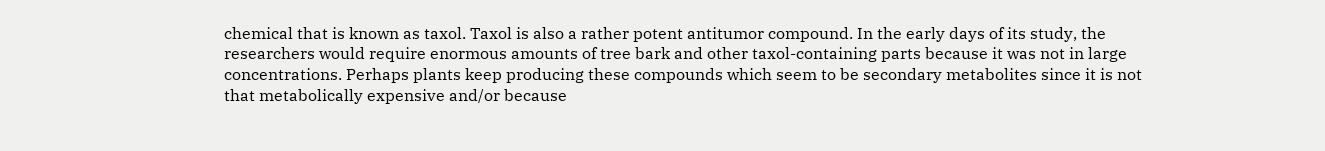chemical that is known as taxol. Taxol is also a rather potent antitumor compound. In the early days of its study, the researchers would require enormous amounts of tree bark and other taxol-containing parts because it was not in large concentrations. Perhaps plants keep producing these compounds which seem to be secondary metabolites since it is not that metabolically expensive and/or because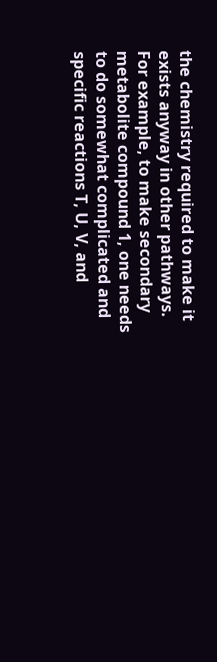the chemistry required to make it exists anyway in other pathways. For example, to make secondary metabolite compound 1, one needs to do somewhat complicated and specific reactions T, U, V, and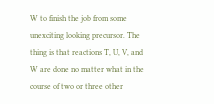W to finish the job from some unexciting looking precursor. The thing is that reactions T, U, V, and W are done no matter what in the course of two or three other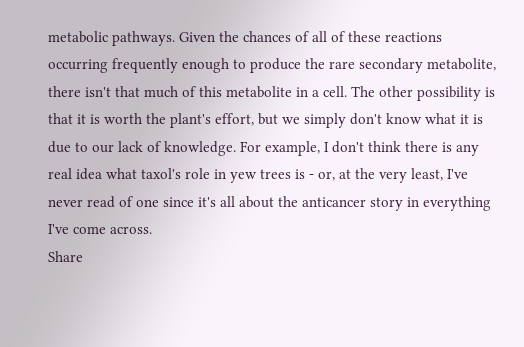metabolic pathways. Given the chances of all of these reactions occurring frequently enough to produce the rare secondary metabolite, there isn't that much of this metabolite in a cell. The other possibility is that it is worth the plant's effort, but we simply don't know what it is due to our lack of knowledge. For example, I don't think there is any real idea what taxol's role in yew trees is - or, at the very least, I've never read of one since it's all about the anticancer story in everything I've come across.
Share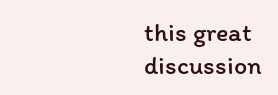this great discussion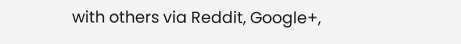with others via Reddit, Google+,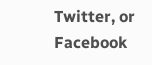Twitter, or Facebook